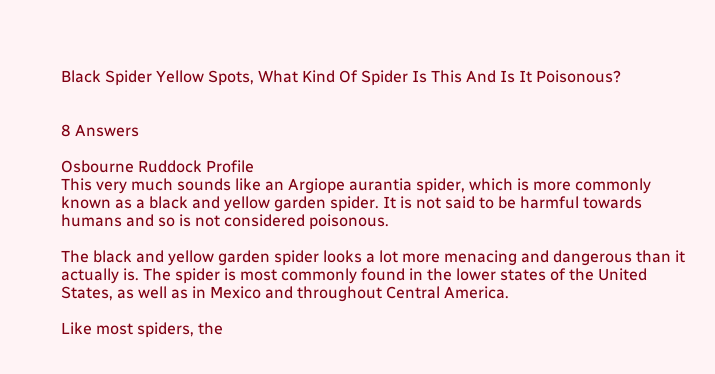Black Spider Yellow Spots, What Kind Of Spider Is This And Is It Poisonous?


8 Answers

Osbourne Ruddock Profile
This very much sounds like an Argiope aurantia spider, which is more commonly known as a black and yellow garden spider. It is not said to be harmful towards humans and so is not considered poisonous.

The black and yellow garden spider looks a lot more menacing and dangerous than it actually is. The spider is most commonly found in the lower states of the United States, as well as in Mexico and throughout Central America.

Like most spiders, the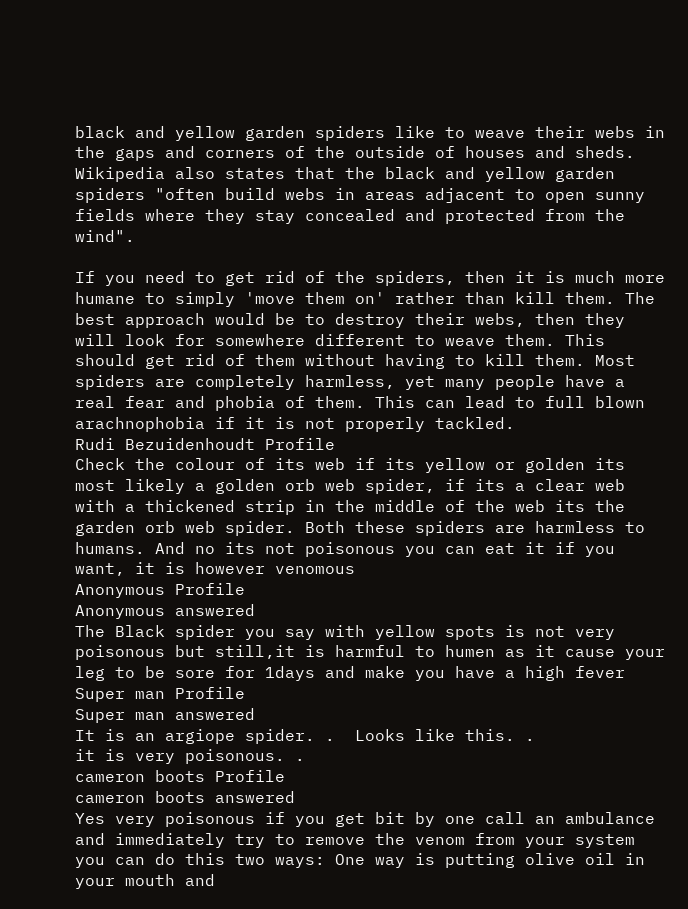black and yellow garden spiders like to weave their webs in the gaps and corners of the outside of houses and sheds. Wikipedia also states that the black and yellow garden spiders "often build webs in areas adjacent to open sunny fields where they stay concealed and protected from the wind".

If you need to get rid of the spiders, then it is much more humane to simply 'move them on' rather than kill them. The best approach would be to destroy their webs, then they will look for somewhere different to weave them. This should get rid of them without having to kill them. Most spiders are completely harmless, yet many people have a real fear and phobia of them. This can lead to full blown arachnophobia if it is not properly tackled.
Rudi Bezuidenhoudt Profile
Check the colour of its web if its yellow or golden its most likely a golden orb web spider, if its a clear web with a thickened strip in the middle of the web its the garden orb web spider. Both these spiders are harmless to humans. And no its not poisonous you can eat it if you want, it is however venomous
Anonymous Profile
Anonymous answered
The Black spider you say with yellow spots is not very poisonous but still,it is harmful to humen as it cause your leg to be sore for 1days and make you have a high fever
Super man Profile
Super man answered
It is an argiope spider. .  Looks like this. .
it is very poisonous. .
cameron boots Profile
cameron boots answered
Yes very poisonous if you get bit by one call an ambulance and immediately try to remove the venom from your system
you can do this two ways: One way is putting olive oil in your mouth and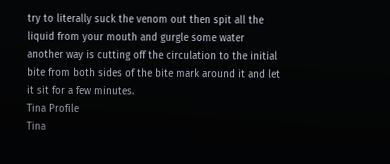try to literally suck the venom out then spit all the liquid from your mouth and gurgle some water
another way is cutting off the circulation to the initial bite from both sides of the bite mark around it and let it sit for a few minutes.
Tina Profile
Tina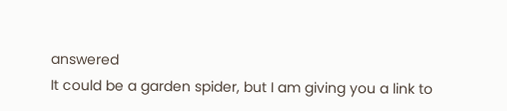answered
It could be a garden spider, but I am giving you a link to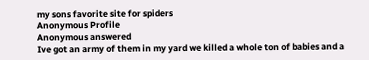my sons favorite site for spiders
Anonymous Profile
Anonymous answered
Ive got an army of them in my yard we killed a whole ton of babies and a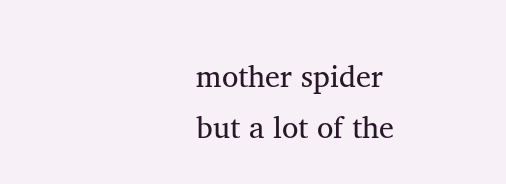mother spider but a lot of the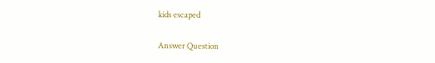kids escaped

Answer Question